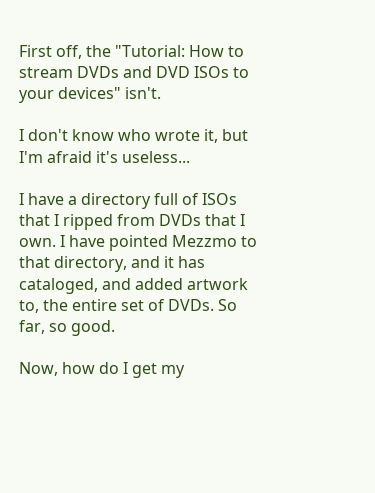First off, the "Tutorial: How to stream DVDs and DVD ISOs to your devices" isn't.

I don't know who wrote it, but I'm afraid it's useless...

I have a directory full of ISOs that I ripped from DVDs that I own. I have pointed Mezzmo to that directory, and it has cataloged, and added artwork to, the entire set of DVDs. So far, so good.

Now, how do I get my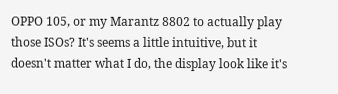OPPO 105, or my Marantz 8802 to actually play those ISOs? It's seems a little intuitive, but it doesn't matter what I do, the display look like it's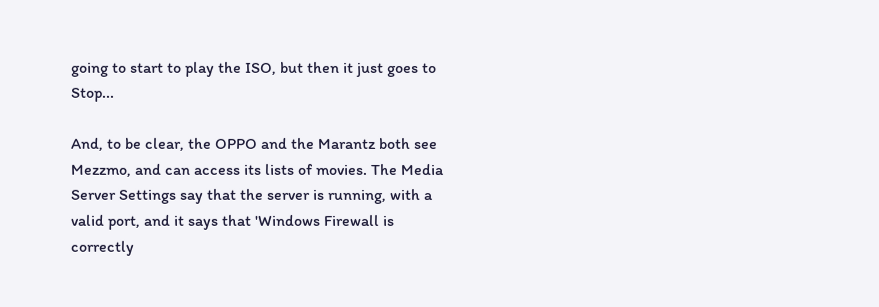going to start to play the ISO, but then it just goes to Stop...

And, to be clear, the OPPO and the Marantz both see Mezzmo, and can access its lists of movies. The Media Server Settings say that the server is running, with a valid port, and it says that 'Windows Firewall is correctly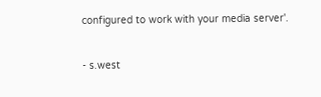configured to work with your media server'.


- s.west